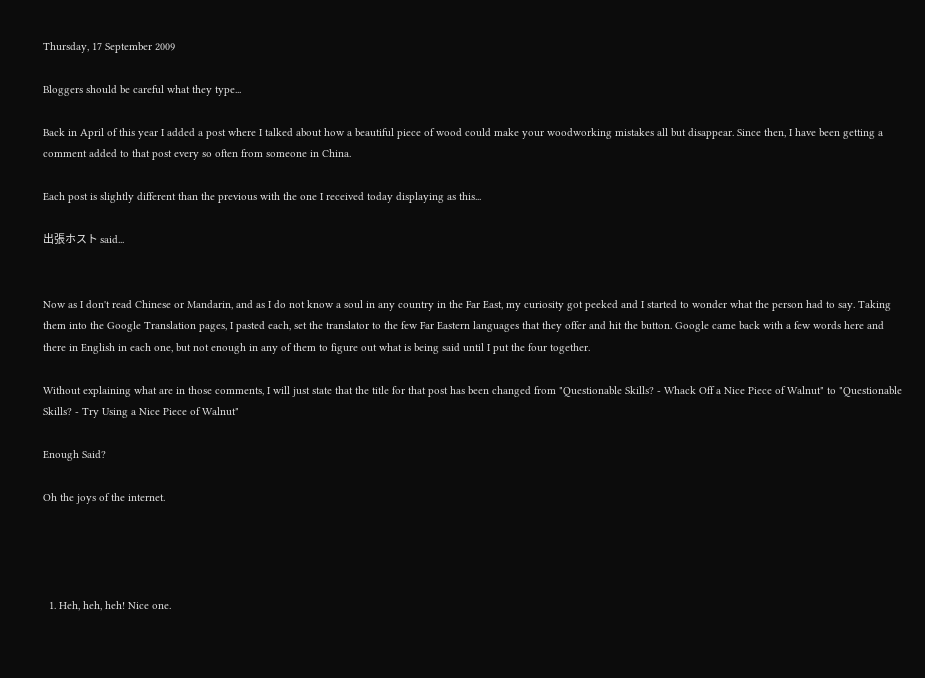Thursday, 17 September 2009

Bloggers should be careful what they type...

Back in April of this year I added a post where I talked about how a beautiful piece of wood could make your woodworking mistakes all but disappear. Since then, I have been getting a comment added to that post every so often from someone in China.

Each post is slightly different than the previous with the one I received today displaying as this...

出張ホスト said...


Now as I don't read Chinese or Mandarin, and as I do not know a soul in any country in the Far East, my curiosity got peeked and I started to wonder what the person had to say. Taking them into the Google Translation pages, I pasted each, set the translator to the few Far Eastern languages that they offer and hit the button. Google came back with a few words here and there in English in each one, but not enough in any of them to figure out what is being said until I put the four together.

Without explaining what are in those comments, I will just state that the title for that post has been changed from "Questionable Skills? - Whack Off a Nice Piece of Walnut" to "Questionable Skills? - Try Using a Nice Piece of Walnut"

Enough Said?

Oh the joys of the internet.




  1. Heh, heh, heh! Nice one.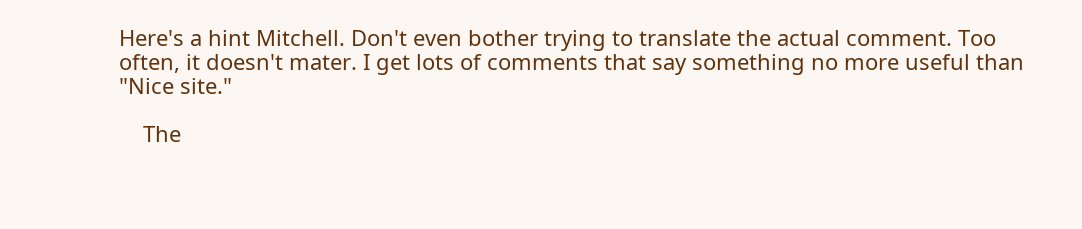Here's a hint Mitchell. Don't even bother trying to translate the actual comment. Too often, it doesn't mater. I get lots of comments that say something no more useful than "Nice site."

    The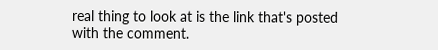real thing to look at is the link that's posted with the comment.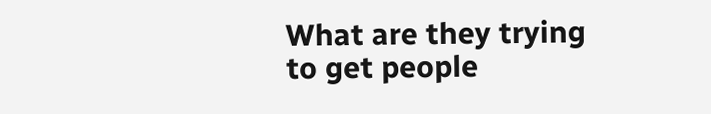What are they trying to get people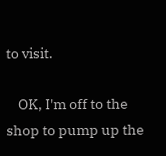to visit.

    OK, I'm off to the shop to pump up the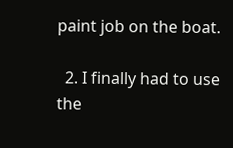paint job on the boat.

  2. I finally had to use the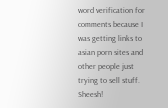word verification for comments because I was getting links to asian porn sites and other people just trying to sell stuff. Sheesh!